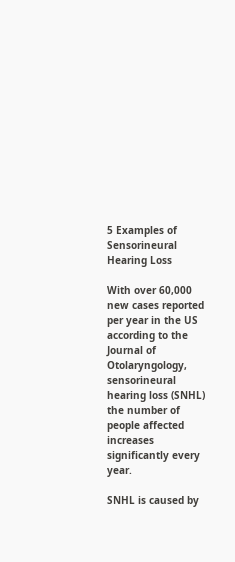5 Examples of Sensorineural Hearing Loss

With over 60,000 new cases reported per year in the US according to the Journal of Otolaryngology, sensorineural hearing loss (SNHL) the number of people affected increases significantly every year.

SNHL is caused by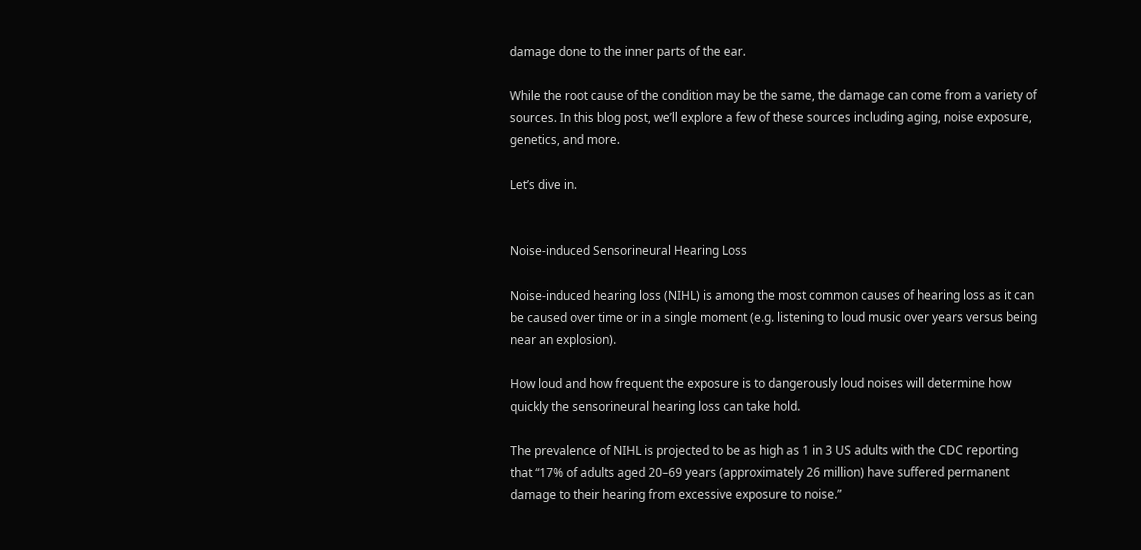damage done to the inner parts of the ear.

While the root cause of the condition may be the same, the damage can come from a variety of sources. In this blog post, we’ll explore a few of these sources including aging, noise exposure, genetics, and more.

Let’s dive in.


Noise-induced Sensorineural Hearing Loss

Noise-induced hearing loss (NIHL) is among the most common causes of hearing loss as it can be caused over time or in a single moment (e.g. listening to loud music over years versus being near an explosion).

How loud and how frequent the exposure is to dangerously loud noises will determine how quickly the sensorineural hearing loss can take hold.

The prevalence of NIHL is projected to be as high as 1 in 3 US adults with the CDC reporting that “17% of adults aged 20–69 years (approximately 26 million) have suffered permanent damage to their hearing from excessive exposure to noise.”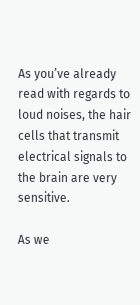As you’ve already read with regards to loud noises, the hair cells that transmit electrical signals to the brain are very sensitive.

As we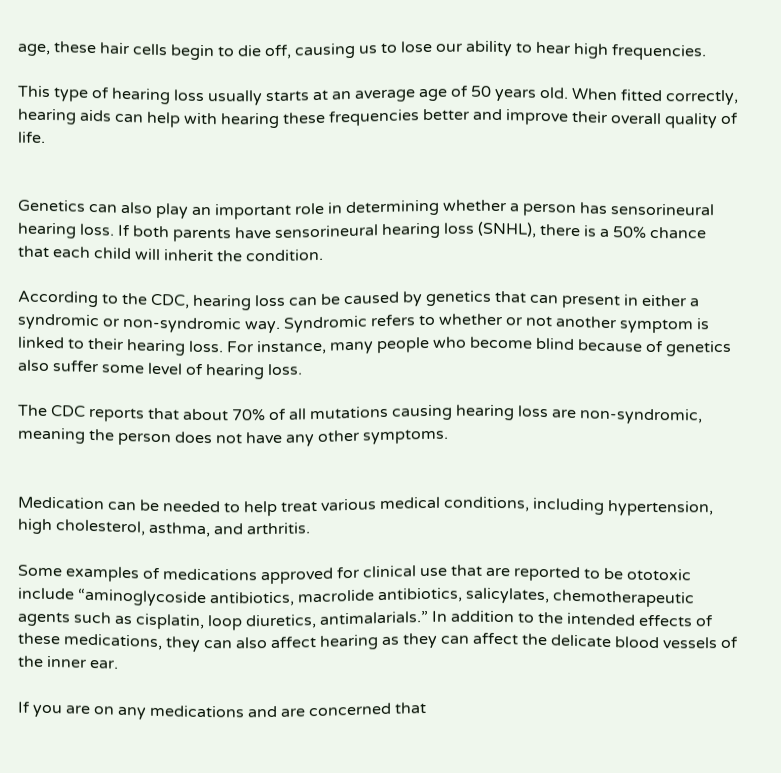age, these hair cells begin to die off, causing us to lose our ability to hear high frequencies.

This type of hearing loss usually starts at an average age of 50 years old. When fitted correctly, hearing aids can help with hearing these frequencies better and improve their overall quality of life.


Genetics can also play an important role in determining whether a person has sensorineural hearing loss. If both parents have sensorineural hearing loss (SNHL), there is a 50% chance that each child will inherit the condition.

According to the CDC, hearing loss can be caused by genetics that can present in either a syndromic or non-syndromic way. Syndromic refers to whether or not another symptom is linked to their hearing loss. For instance, many people who become blind because of genetics also suffer some level of hearing loss.

The CDC reports that about 70% of all mutations causing hearing loss are non-syndromic, meaning the person does not have any other symptoms.


Medication can be needed to help treat various medical conditions, including hypertension, high cholesterol, asthma, and arthritis.

Some examples of medications approved for clinical use that are reported to be ototoxic include “aminoglycoside antibiotics, macrolide antibiotics, salicylates, chemotherapeutic agents such as cisplatin, loop diuretics, antimalarials.” In addition to the intended effects of these medications, they can also affect hearing as they can affect the delicate blood vessels of the inner ear.

If you are on any medications and are concerned that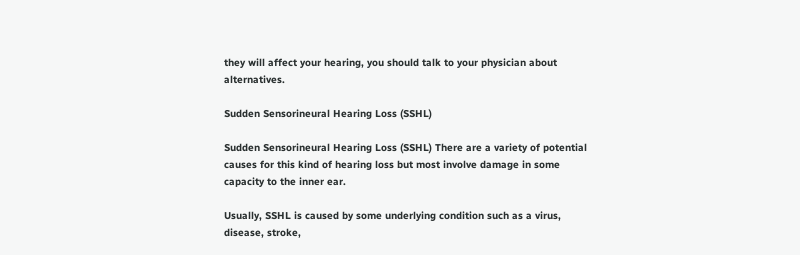they will affect your hearing, you should talk to your physician about alternatives.

Sudden Sensorineural Hearing Loss (SSHL)

Sudden Sensorineural Hearing Loss (SSHL) There are a variety of potential causes for this kind of hearing loss but most involve damage in some capacity to the inner ear.

Usually, SSHL is caused by some underlying condition such as a virus, disease, stroke,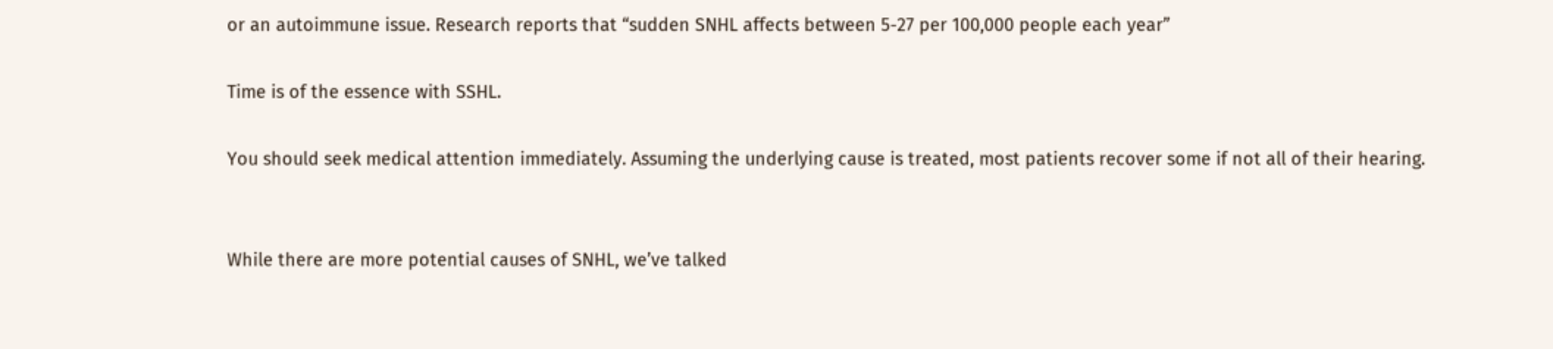or an autoimmune issue. Research reports that “sudden SNHL affects between 5-27 per 100,000 people each year”

Time is of the essence with SSHL.

You should seek medical attention immediately. Assuming the underlying cause is treated, most patients recover some if not all of their hearing.


While there are more potential causes of SNHL, we’ve talked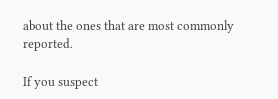about the ones that are most commonly reported.

If you suspect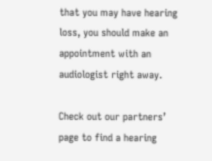that you may have hearing loss, you should make an appointment with an audiologist right away.

Check out our partners’ page to find a hearing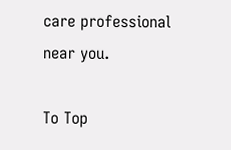care professional near you.

To Top